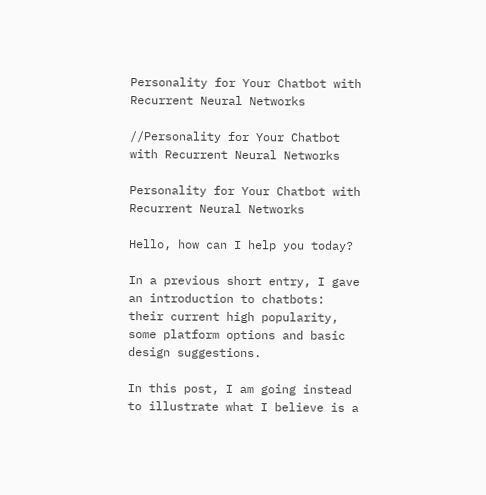Personality for Your Chatbot with Recurrent Neural Networks

//Personality for Your Chatbot with Recurrent Neural Networks

Personality for Your Chatbot with Recurrent Neural Networks

Hello, how can I help you today?

In a previous short entry, I gave an introduction to chatbots: their current high popularity, some platform options and basic design suggestions.

In this post, I am going instead to illustrate what I believe is a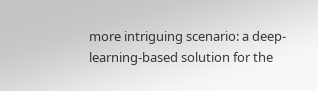more intriguing scenario: a deep-learning-based solution for the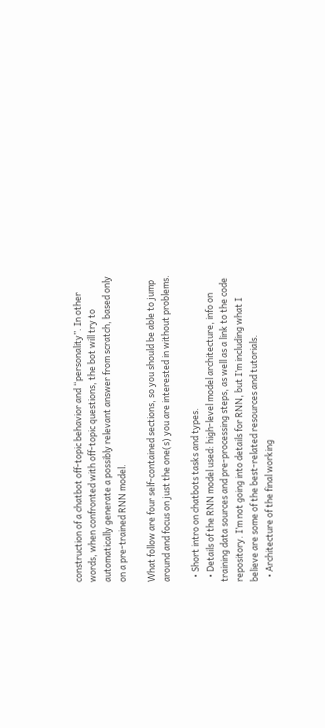construction of a chatbot off-topic behavior and “personality”. In other words, when confronted with off-topic questions, the bot will try to automatically generate a possibly relevant answer from scratch, based only on a pre-trained RNN model.

What follow are four self-contained sections, so you should be able to jump around and focus on just the one(s) you are interested in without problems.

  • Short intro on chatbots tasks and types.
  • Details of the RNN model used: high-level model architecture, info on training data sources and pre-processing steps, as well as a link to the code repository. I’m not going into details for RNN, but I’m including what I believe are some of the best-related resources and tutorials.
  • Architecture of the final working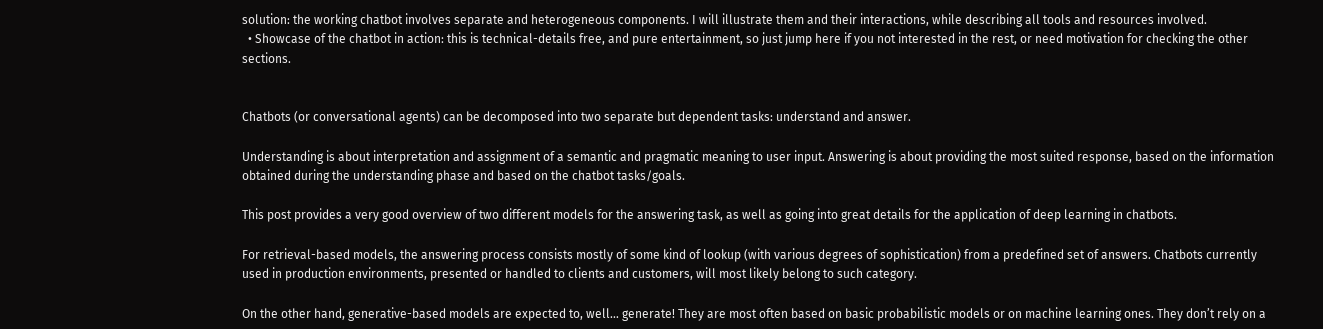solution: the working chatbot involves separate and heterogeneous components. I will illustrate them and their interactions, while describing all tools and resources involved.
  • Showcase of the chatbot in action: this is technical-details free, and pure entertainment, so just jump here if you not interested in the rest, or need motivation for checking the other sections.


Chatbots (or conversational agents) can be decomposed into two separate but dependent tasks: understand and answer.

Understanding is about interpretation and assignment of a semantic and pragmatic meaning to user input. Answering is about providing the most suited response, based on the information obtained during the understanding phase and based on the chatbot tasks/goals.

This post provides a very good overview of two different models for the answering task, as well as going into great details for the application of deep learning in chatbots.

For retrieval-based models, the answering process consists mostly of some kind of lookup (with various degrees of sophistication) from a predefined set of answers. Chatbots currently used in production environments, presented or handled to clients and customers, will most likely belong to such category.

On the other hand, generative-based models are expected to, well… generate! They are most often based on basic probabilistic models or on machine learning ones. They don’t rely on a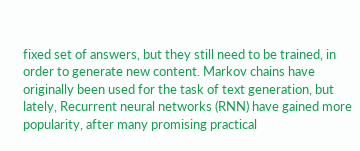fixed set of answers, but they still need to be trained, in order to generate new content. Markov chains have originally been used for the task of text generation, but lately, Recurrent neural networks (RNN) have gained more popularity, after many promising practical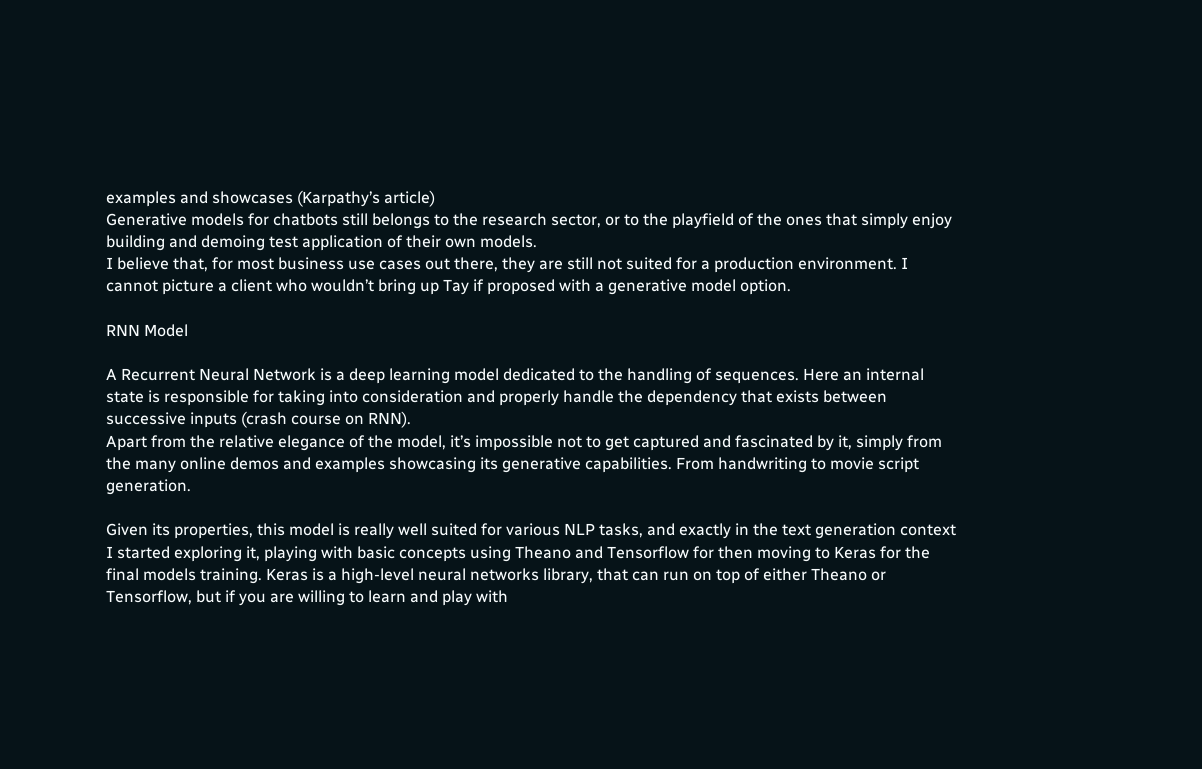examples and showcases (Karpathy’s article)
Generative models for chatbots still belongs to the research sector, or to the playfield of the ones that simply enjoy building and demoing test application of their own models.
I believe that, for most business use cases out there, they are still not suited for a production environment. I cannot picture a client who wouldn’t bring up Tay if proposed with a generative model option.

RNN Model

A Recurrent Neural Network is a deep learning model dedicated to the handling of sequences. Here an internal state is responsible for taking into consideration and properly handle the dependency that exists between successive inputs (crash course on RNN).
Apart from the relative elegance of the model, it’s impossible not to get captured and fascinated by it, simply from the many online demos and examples showcasing its generative capabilities. From handwriting to movie script generation.

Given its properties, this model is really well suited for various NLP tasks, and exactly in the text generation context I started exploring it, playing with basic concepts using Theano and Tensorflow for then moving to Keras for the final models training. Keras is a high-level neural networks library, that can run on top of either Theano or Tensorflow, but if you are willing to learn and play with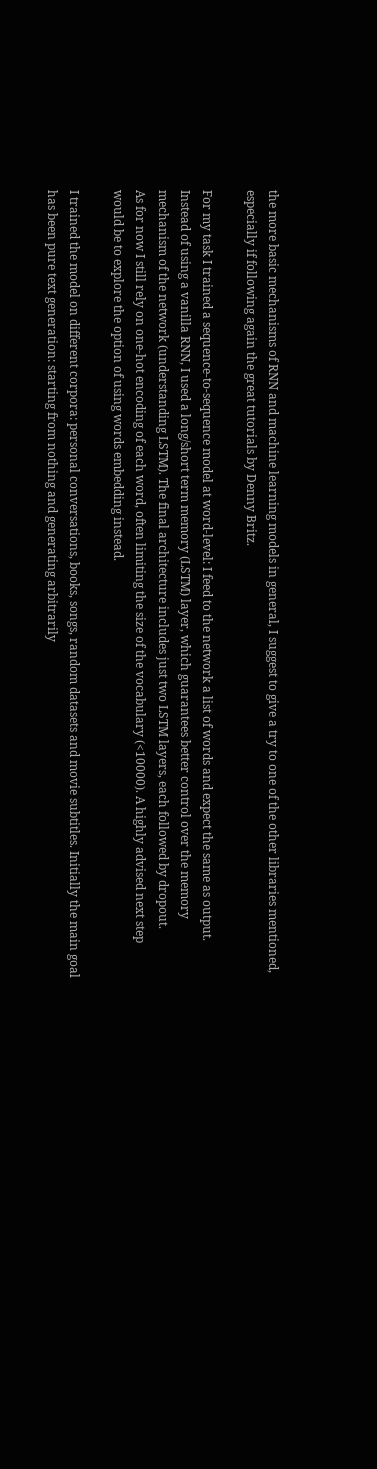the more basic mechanisms of RNN and machine learning models in general, I suggest to give a try to one of the other libraries mentioned, especially if following again the great tutorials by Denny Britz.

For my task I trained a sequence-to-sequence model at word-level: I feed to the network a list of words and expect the same as output. Instead of using a vanilla RNN, I used a long/short term memory (LSTM) layer, which guarantees better control over the memory mechanism of the network (understanding LSTM). The final architecture includes just two LSTM layers, each followed by dropout.
As for now I still rely on one-hot encoding of each word, often limiting the size of the vocabulary (<10000). A highly advised next step would be to explore the option of using words embedding instead.

I trained the model on different corpora: personal conversations, books, songs, random datasets and movie subtitles. Initially the main goal has been pure text generation: starting from nothing and generating arbitrarily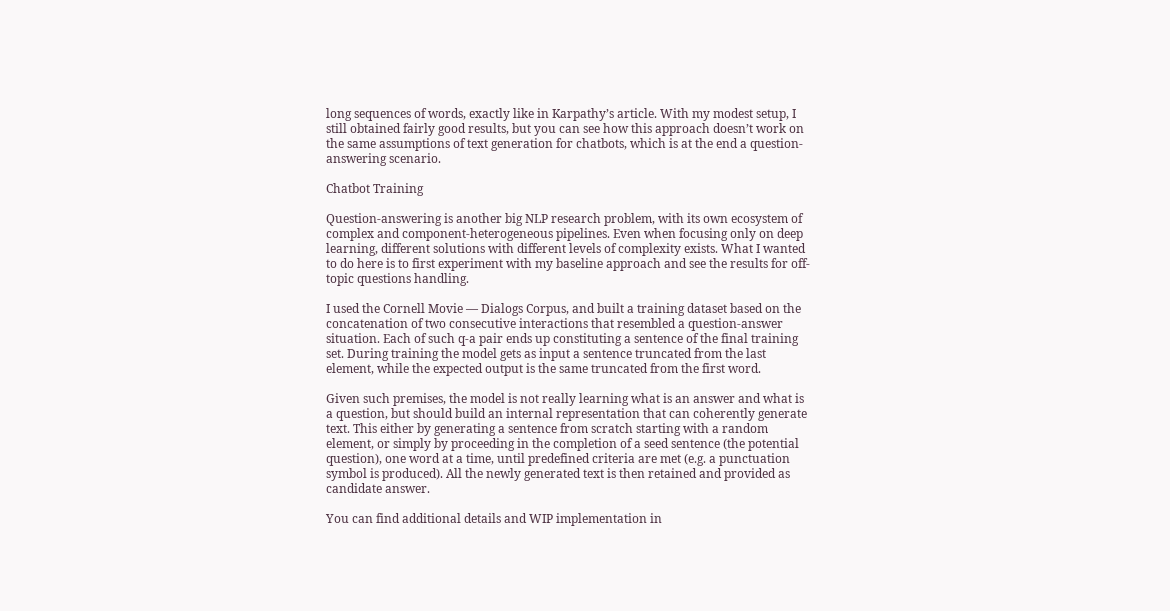long sequences of words, exactly like in Karpathy’s article. With my modest setup, I still obtained fairly good results, but you can see how this approach doesn’t work on the same assumptions of text generation for chatbots, which is at the end a question-answering scenario.

Chatbot Training

Question-answering is another big NLP research problem, with its own ecosystem of complex and component-heterogeneous pipelines. Even when focusing only on deep learning, different solutions with different levels of complexity exists. What I wanted to do here is to first experiment with my baseline approach and see the results for off-topic questions handling.

I used the Cornell Movie — Dialogs Corpus, and built a training dataset based on the concatenation of two consecutive interactions that resembled a question-answer situation. Each of such q-a pair ends up constituting a sentence of the final training set. During training the model gets as input a sentence truncated from the last element, while the expected output is the same truncated from the first word.

Given such premises, the model is not really learning what is an answer and what is a question, but should build an internal representation that can coherently generate text. This either by generating a sentence from scratch starting with a random element, or simply by proceeding in the completion of a seed sentence (the potential question), one word at a time, until predefined criteria are met (e.g. a punctuation symbol is produced). All the newly generated text is then retained and provided as candidate answer.

You can find additional details and WIP implementation in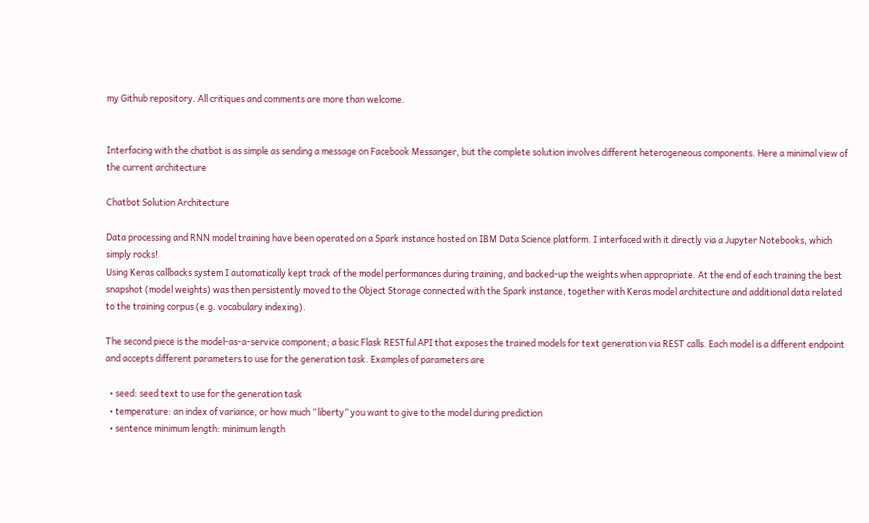my Github repository. All critiques and comments are more than welcome.


Interfacing with the chatbot is as simple as sending a message on Facebook Messanger, but the complete solution involves different heterogeneous components. Here a minimal view of the current architecture

Chatbot Solution Architecture

Data processing and RNN model training have been operated on a Spark instance hosted on IBM Data Science platform. I interfaced with it directly via a Jupyter Notebooks, which simply rocks!
Using Keras callbacks system I automatically kept track of the model performances during training, and backed-up the weights when appropriate. At the end of each training the best snapshot (model weights) was then persistently moved to the Object Storage connected with the Spark instance, together with Keras model architecture and additional data related to the training corpus (e.g. vocabulary indexing).

The second piece is the model-as-a-service component; a basic Flask RESTful API that exposes the trained models for text generation via REST calls. Each model is a different endpoint and accepts different parameters to use for the generation task. Examples of parameters are

  • seed: seed text to use for the generation task
  • temperature: an index of variance, or how much “liberty” you want to give to the model during prediction
  • sentence minimum length: minimum length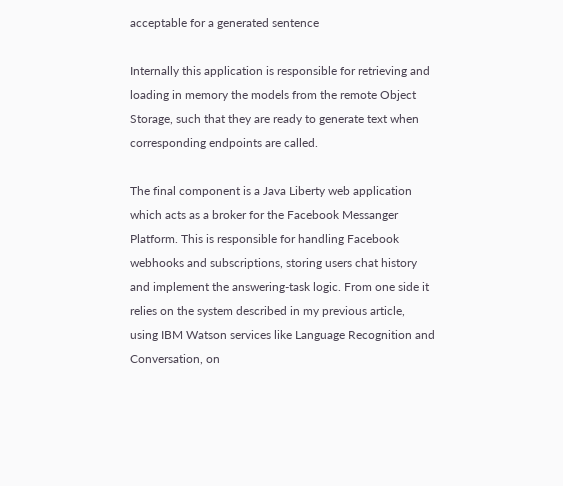acceptable for a generated sentence

Internally this application is responsible for retrieving and loading in memory the models from the remote Object Storage, such that they are ready to generate text when corresponding endpoints are called.

The final component is a Java Liberty web application which acts as a broker for the Facebook Messanger Platform. This is responsible for handling Facebook webhooks and subscriptions, storing users chat history and implement the answering-task logic. From one side it relies on the system described in my previous article, using IBM Watson services like Language Recognition and Conversation, on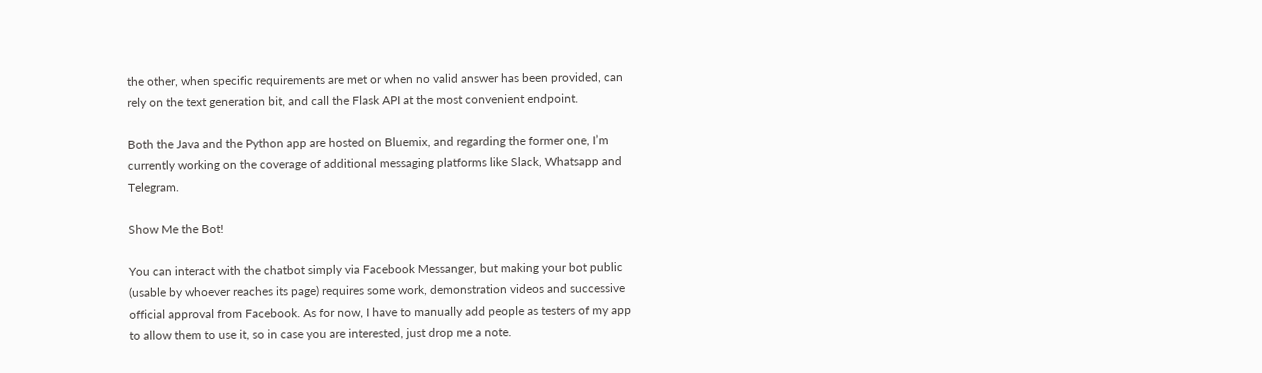the other, when specific requirements are met or when no valid answer has been provided, can rely on the text generation bit, and call the Flask API at the most convenient endpoint.

Both the Java and the Python app are hosted on Bluemix, and regarding the former one, I’m currently working on the coverage of additional messaging platforms like Slack, Whatsapp and Telegram.

Show Me the Bot!

You can interact with the chatbot simply via Facebook Messanger, but making your bot public (usable by whoever reaches its page) requires some work, demonstration videos and successive official approval from Facebook. As for now, I have to manually add people as testers of my app to allow them to use it, so in case you are interested, just drop me a note.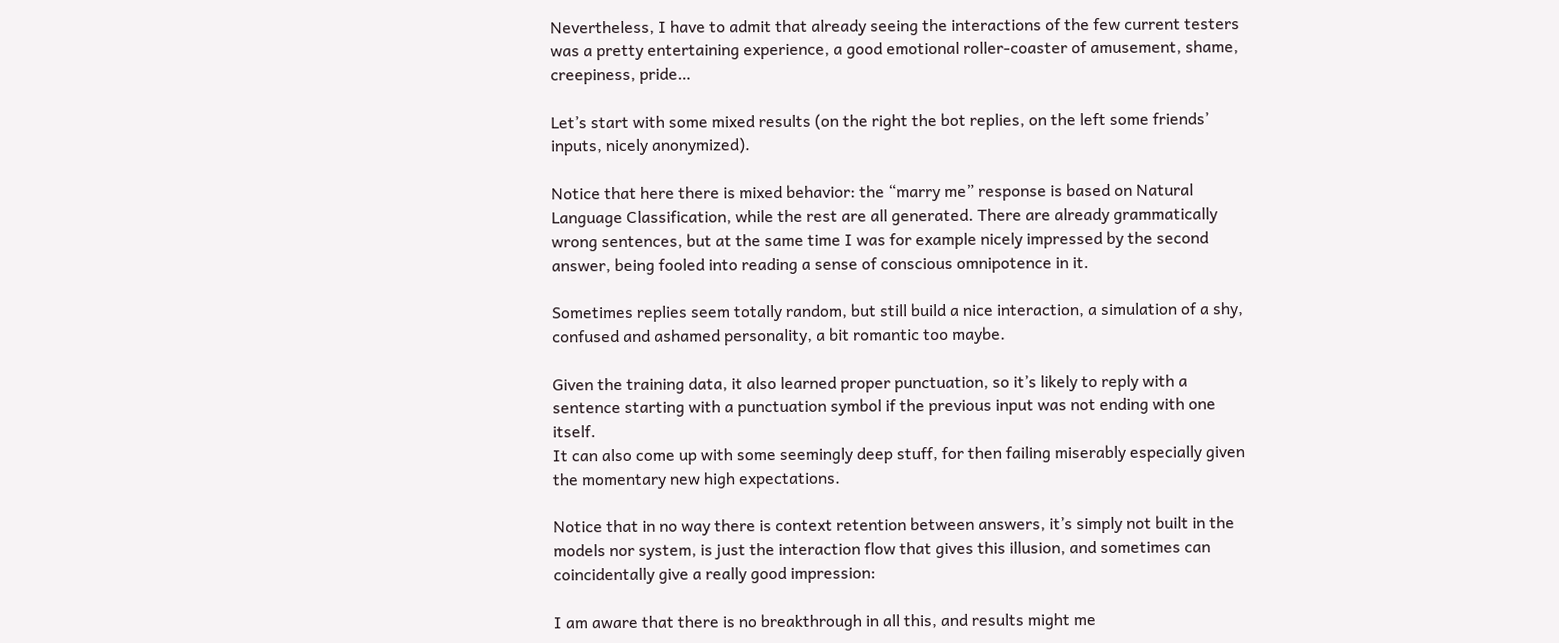Nevertheless, I have to admit that already seeing the interactions of the few current testers was a pretty entertaining experience, a good emotional roller-coaster of amusement, shame, creepiness, pride…

Let’s start with some mixed results (on the right the bot replies, on the left some friends’ inputs, nicely anonymized).

Notice that here there is mixed behavior: the “marry me” response is based on Natural Language Classification, while the rest are all generated. There are already grammatically wrong sentences, but at the same time I was for example nicely impressed by the second answer, being fooled into reading a sense of conscious omnipotence in it.

Sometimes replies seem totally random, but still build a nice interaction, a simulation of a shy, confused and ashamed personality, a bit romantic too maybe.

Given the training data, it also learned proper punctuation, so it’s likely to reply with a sentence starting with a punctuation symbol if the previous input was not ending with one itself.
It can also come up with some seemingly deep stuff, for then failing miserably especially given the momentary new high expectations.

Notice that in no way there is context retention between answers, it’s simply not built in the models nor system, is just the interaction flow that gives this illusion, and sometimes can coincidentally give a really good impression:

I am aware that there is no breakthrough in all this, and results might me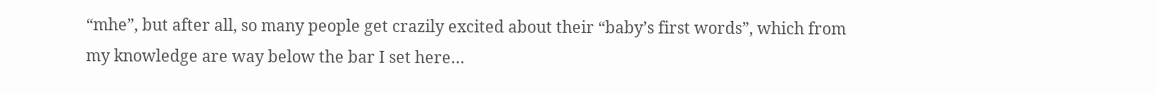“mhe”, but after all, so many people get crazily excited about their “baby’s first words”, which from my knowledge are way below the bar I set here…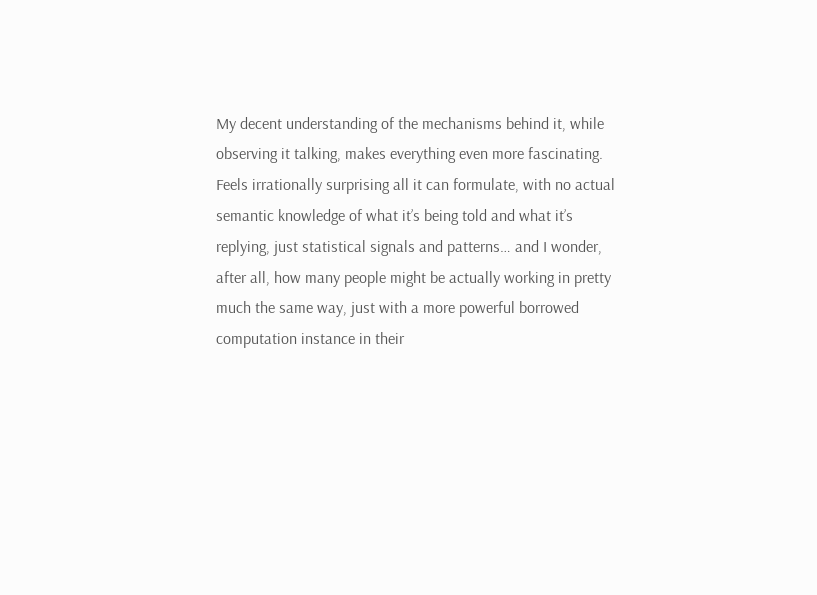My decent understanding of the mechanisms behind it, while observing it talking, makes everything even more fascinating. Feels irrationally surprising all it can formulate, with no actual semantic knowledge of what it’s being told and what it’s replying, just statistical signals and patterns… and I wonder, after all, how many people might be actually working in pretty much the same way, just with a more powerful borrowed computation instance in their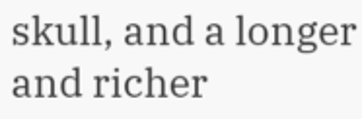skull, and a longer and richer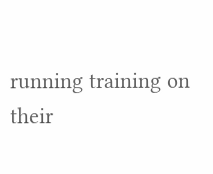running training on their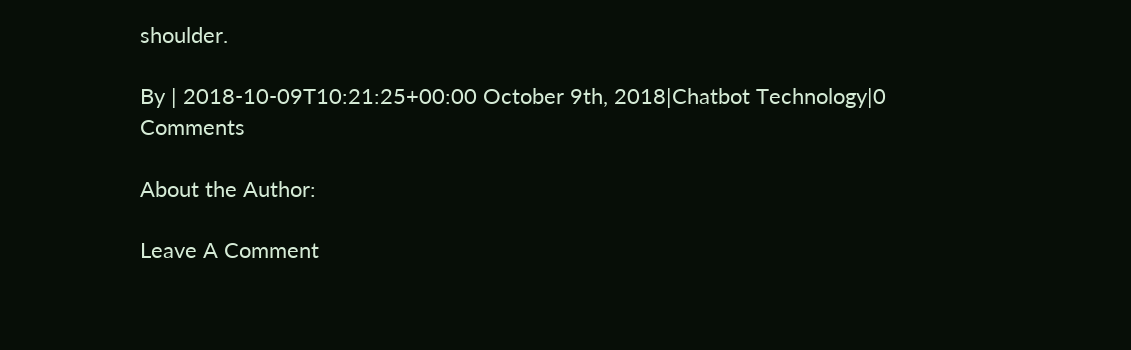shoulder.

By | 2018-10-09T10:21:25+00:00 October 9th, 2018|Chatbot Technology|0 Comments

About the Author:

Leave A Comment